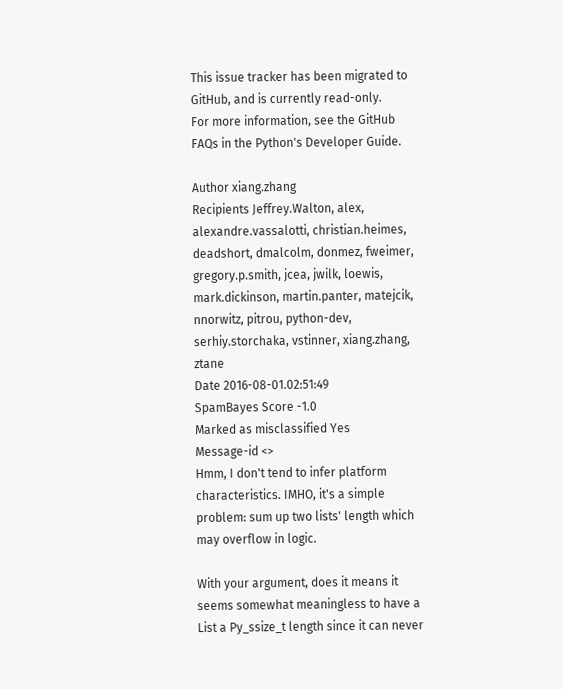This issue tracker has been migrated to GitHub, and is currently read-only.
For more information, see the GitHub FAQs in the Python's Developer Guide.

Author xiang.zhang
Recipients Jeffrey.Walton, alex, alexandre.vassalotti, christian.heimes, deadshort, dmalcolm, donmez, fweimer, gregory.p.smith, jcea, jwilk, loewis, mark.dickinson, martin.panter, matejcik, nnorwitz, pitrou, python-dev, serhiy.storchaka, vstinner, xiang.zhang, ztane
Date 2016-08-01.02:51:49
SpamBayes Score -1.0
Marked as misclassified Yes
Message-id <>
Hmm, I don't tend to infer platform characteristics. IMHO, it's a simple problem: sum up two lists' length which may overflow in logic.

With your argument, does it means it seems somewhat meaningless to have a List a Py_ssize_t length since it can never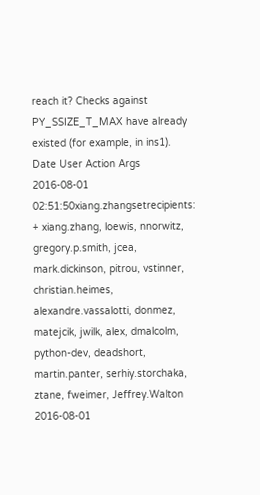reach it? Checks against PY_SSIZE_T_MAX have already existed (for example, in ins1).
Date User Action Args
2016-08-01 02:51:50xiang.zhangsetrecipients: + xiang.zhang, loewis, nnorwitz, gregory.p.smith, jcea, mark.dickinson, pitrou, vstinner, christian.heimes, alexandre.vassalotti, donmez, matejcik, jwilk, alex, dmalcolm, python-dev, deadshort, martin.panter, serhiy.storchaka, ztane, fweimer, Jeffrey.Walton
2016-08-01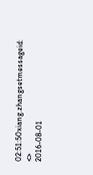02:51:50xiang.zhangsetmessageid: <>
2016-08-01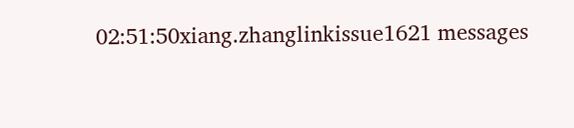02:51:50xiang.zhanglinkissue1621 messages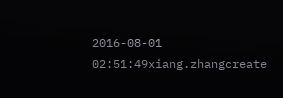2016-08-01 02:51:49xiang.zhangcreate